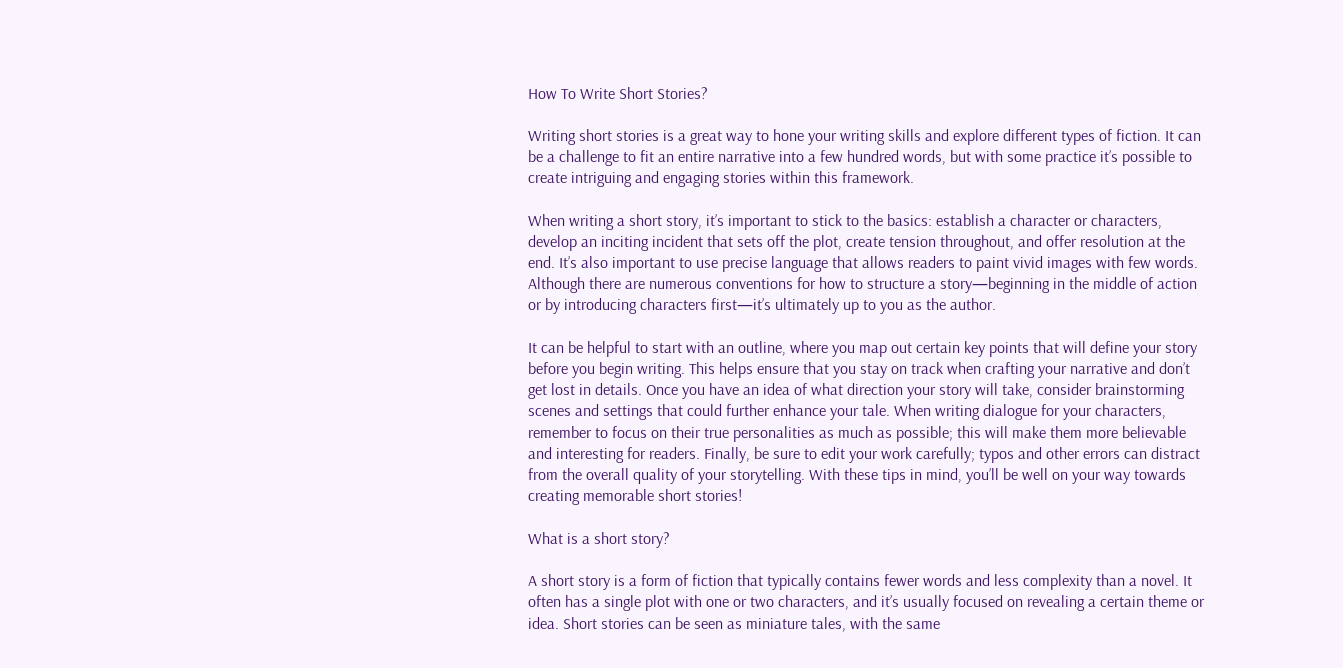How To Write Short Stories?

Writing short stories is a great way to hone your writing skills and explore different types of fiction. It can be a challenge to fit an entire narrative into a few hundred words, but with some practice it’s possible to create intriguing and engaging stories within this framework.

When writing a short story, it’s important to stick to the basics: establish a character or characters, develop an inciting incident that sets off the plot, create tension throughout, and offer resolution at the end. It’s also important to use precise language that allows readers to paint vivid images with few words. Although there are numerous conventions for how to structure a story—beginning in the middle of action or by introducing characters first—it’s ultimately up to you as the author.

It can be helpful to start with an outline, where you map out certain key points that will define your story before you begin writing. This helps ensure that you stay on track when crafting your narrative and don’t get lost in details. Once you have an idea of what direction your story will take, consider brainstorming scenes and settings that could further enhance your tale. When writing dialogue for your characters, remember to focus on their true personalities as much as possible; this will make them more believable and interesting for readers. Finally, be sure to edit your work carefully; typos and other errors can distract from the overall quality of your storytelling. With these tips in mind, you’ll be well on your way towards creating memorable short stories!

What is a short story?

A short story is a form of fiction that typically contains fewer words and less complexity than a novel. It often has a single plot with one or two characters, and it’s usually focused on revealing a certain theme or idea. Short stories can be seen as miniature tales, with the same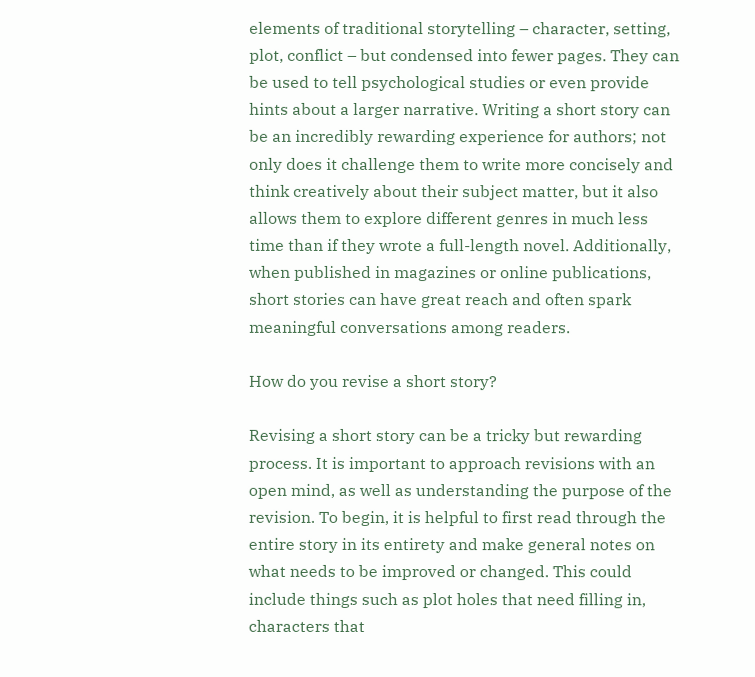elements of traditional storytelling – character, setting, plot, conflict – but condensed into fewer pages. They can be used to tell psychological studies or even provide hints about a larger narrative. Writing a short story can be an incredibly rewarding experience for authors; not only does it challenge them to write more concisely and think creatively about their subject matter, but it also allows them to explore different genres in much less time than if they wrote a full-length novel. Additionally, when published in magazines or online publications, short stories can have great reach and often spark meaningful conversations among readers.

How do you revise a short story?

Revising a short story can be a tricky but rewarding process. It is important to approach revisions with an open mind, as well as understanding the purpose of the revision. To begin, it is helpful to first read through the entire story in its entirety and make general notes on what needs to be improved or changed. This could include things such as plot holes that need filling in, characters that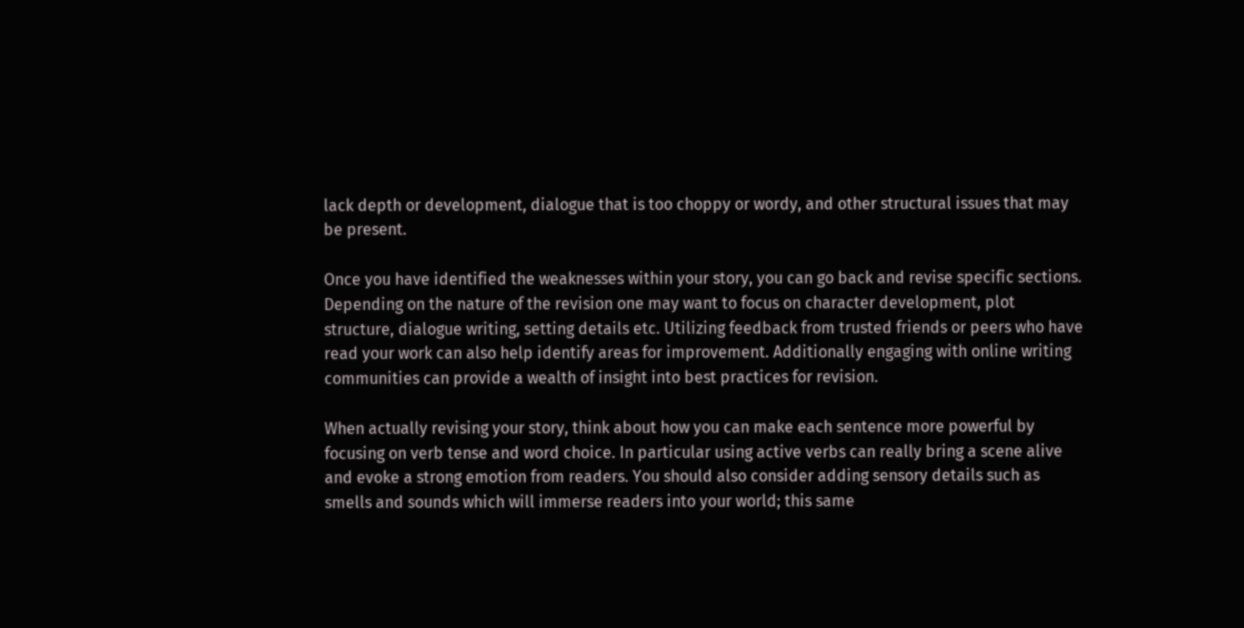lack depth or development, dialogue that is too choppy or wordy, and other structural issues that may be present.

Once you have identified the weaknesses within your story, you can go back and revise specific sections. Depending on the nature of the revision one may want to focus on character development, plot structure, dialogue writing, setting details etc. Utilizing feedback from trusted friends or peers who have read your work can also help identify areas for improvement. Additionally engaging with online writing communities can provide a wealth of insight into best practices for revision.

When actually revising your story, think about how you can make each sentence more powerful by focusing on verb tense and word choice. In particular using active verbs can really bring a scene alive and evoke a strong emotion from readers. You should also consider adding sensory details such as smells and sounds which will immerse readers into your world; this same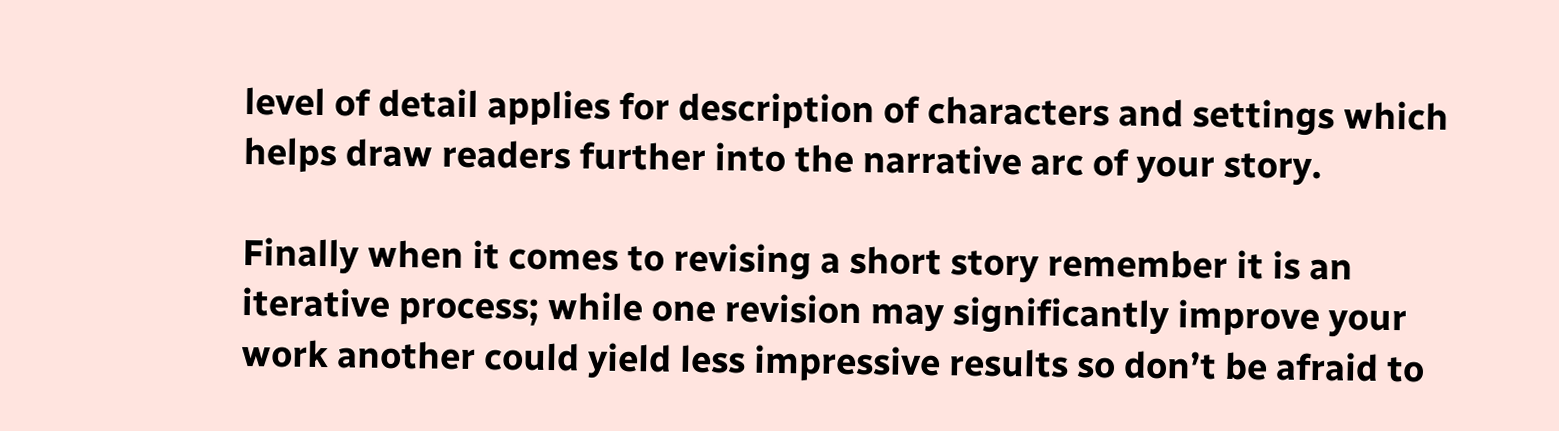level of detail applies for description of characters and settings which helps draw readers further into the narrative arc of your story.

Finally when it comes to revising a short story remember it is an iterative process; while one revision may significantly improve your work another could yield less impressive results so don’t be afraid to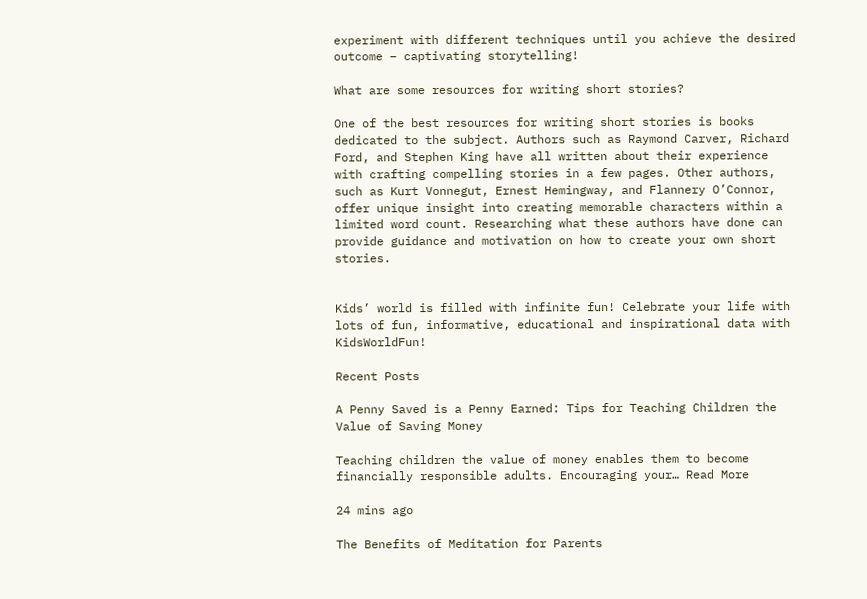experiment with different techniques until you achieve the desired outcome – captivating storytelling!

What are some resources for writing short stories?

One of the best resources for writing short stories is books dedicated to the subject. Authors such as Raymond Carver, Richard Ford, and Stephen King have all written about their experience with crafting compelling stories in a few pages. Other authors, such as Kurt Vonnegut, Ernest Hemingway, and Flannery O’Connor, offer unique insight into creating memorable characters within a limited word count. Researching what these authors have done can provide guidance and motivation on how to create your own short stories.


Kids’ world is filled with infinite fun! Celebrate your life with lots of fun, informative, educational and inspirational data with KidsWorldFun!

Recent Posts

A Penny Saved is a Penny Earned: Tips for Teaching Children the Value of Saving Money

Teaching children the value of money enables them to become financially responsible adults. Encouraging your… Read More

24 mins ago

The Benefits of Meditation for Parents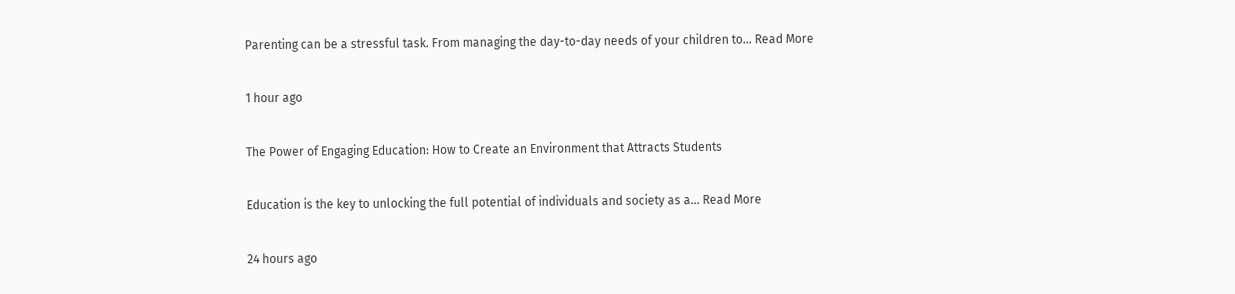Parenting can be a stressful task. From managing the day-to-day needs of your children to… Read More

1 hour ago

The Power of Engaging Education: How to Create an Environment that Attracts Students

Education is the key to unlocking the full potential of individuals and society as a… Read More

24 hours ago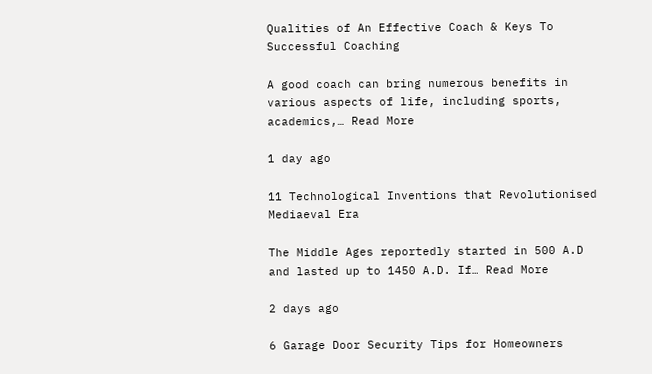Qualities of An Effective Coach & Keys To Successful Coaching

A good coach can bring numerous benefits in various aspects of life, including sports, academics,… Read More

1 day ago

11 Technological Inventions that Revolutionised Mediaeval Era

The Middle Ages reportedly started in 500 A.D and lasted up to 1450 A.D. If… Read More

2 days ago

6 Garage Door Security Tips for Homeowners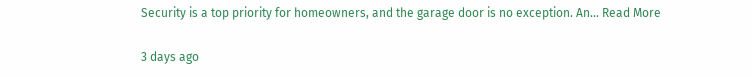Security is a top priority for homeowners, and the garage door is no exception. An… Read More

3 days ago